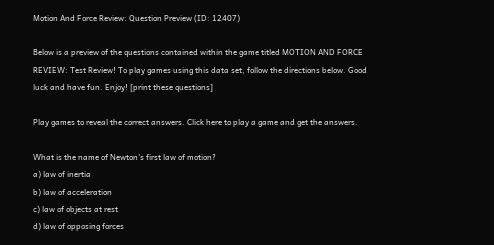Motion And Force Review: Question Preview (ID: 12407)

Below is a preview of the questions contained within the game titled MOTION AND FORCE REVIEW: Test Review! To play games using this data set, follow the directions below. Good luck and have fun. Enjoy! [print these questions]

Play games to reveal the correct answers. Click here to play a game and get the answers.

What is the name of Newton's first law of motion?
a) law of inertia
b) law of acceleration
c) law of objects at rest
d) law of opposing forces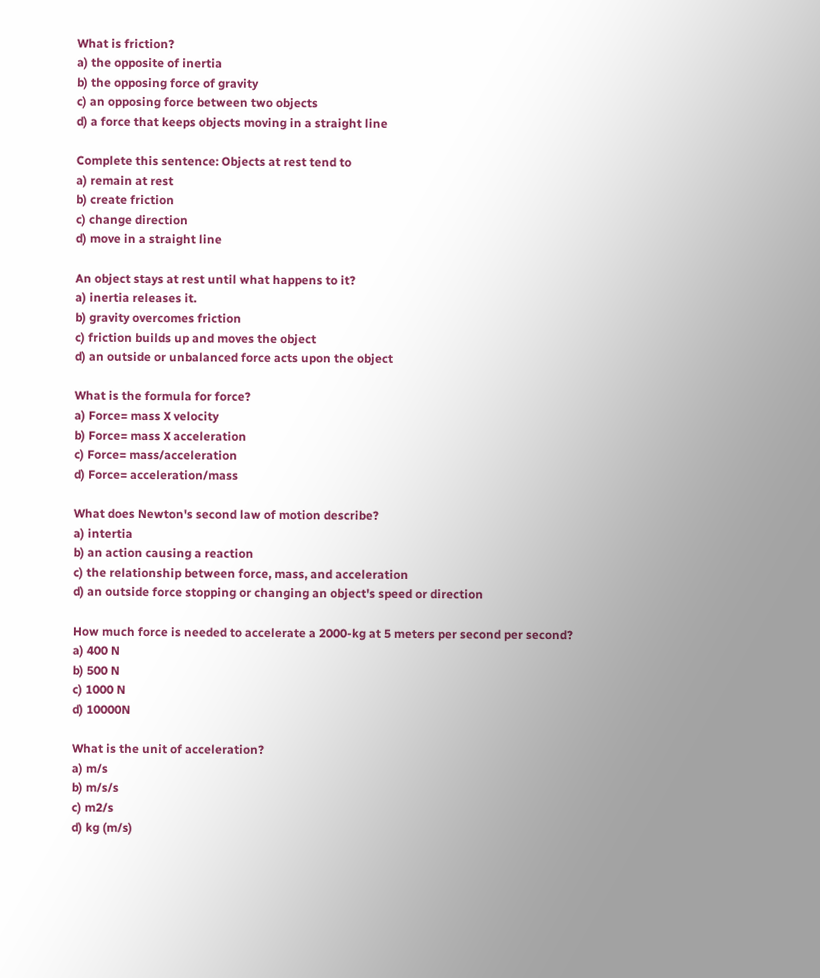What is friction?
a) the opposite of inertia
b) the opposing force of gravity
c) an opposing force between two objects
d) a force that keeps objects moving in a straight line

Complete this sentence: Objects at rest tend to
a) remain at rest
b) create friction
c) change direction
d) move in a straight line

An object stays at rest until what happens to it?
a) inertia releases it.
b) gravity overcomes friction
c) friction builds up and moves the object
d) an outside or unbalanced force acts upon the object

What is the formula for force?
a) Force= mass X velocity
b) Force= mass X acceleration
c) Force= mass/acceleration
d) Force= acceleration/mass

What does Newton's second law of motion describe?
a) intertia
b) an action causing a reaction
c) the relationship between force, mass, and acceleration
d) an outside force stopping or changing an object's speed or direction

How much force is needed to accelerate a 2000-kg at 5 meters per second per second?
a) 400 N
b) 500 N
c) 1000 N
d) 10000N

What is the unit of acceleration?
a) m/s
b) m/s/s
c) m2/s
d) kg (m/s)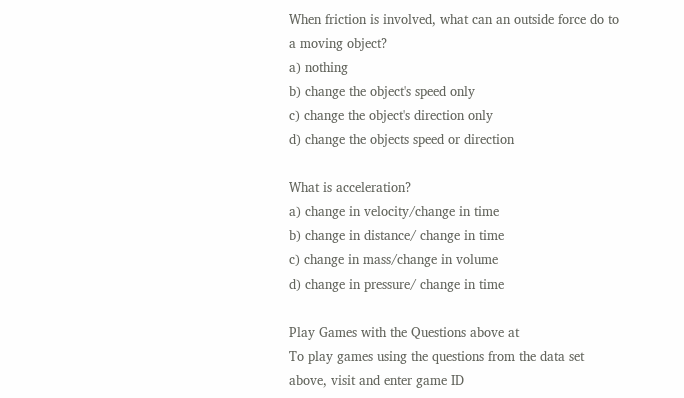When friction is involved, what can an outside force do to a moving object?
a) nothing
b) change the object's speed only
c) change the object's direction only
d) change the objects speed or direction

What is acceleration?
a) change in velocity/change in time
b) change in distance/ change in time
c) change in mass/change in volume
d) change in pressure/ change in time

Play Games with the Questions above at
To play games using the questions from the data set above, visit and enter game ID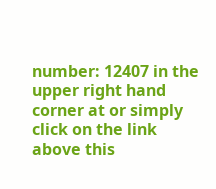number: 12407 in the upper right hand corner at or simply click on the link above this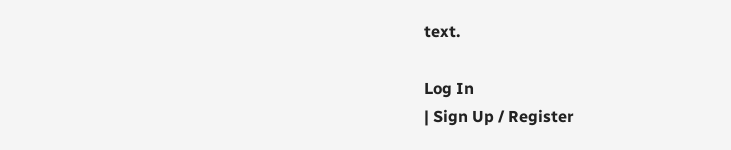text.

Log In
| Sign Up / Register